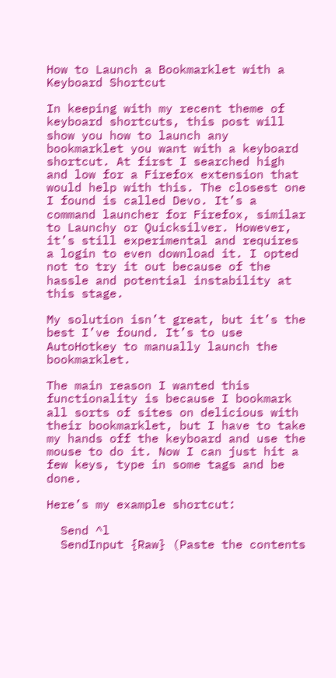How to Launch a Bookmarklet with a Keyboard Shortcut

In keeping with my recent theme of keyboard shortcuts, this post will show you how to launch any bookmarklet you want with a keyboard shortcut. At first I searched high and low for a Firefox extension that would help with this. The closest one I found is called Devo. It’s a command launcher for Firefox, similar to Launchy or Quicksilver. However, it’s still experimental and requires a login to even download it. I opted not to try it out because of the hassle and potential instability at this stage.

My solution isn’t great, but it’s the best I’ve found. It’s to use AutoHotkey to manually launch the bookmarklet.

The main reason I wanted this functionality is because I bookmark all sorts of sites on delicious with their bookmarklet, but I have to take my hands off the keyboard and use the mouse to do it. Now I can just hit a few keys, type in some tags and be done.

Here’s my example shortcut:

  Send ^l
  SendInput {Raw} (Paste the contents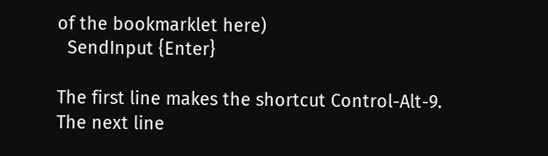of the bookmarklet here)
  SendInput {Enter}

The first line makes the shortcut Control-Alt-9. The next line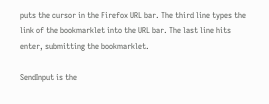puts the cursor in the Firefox URL bar. The third line types the link of the bookmarklet into the URL bar. The last line hits enter, submitting the bookmarklet.

SendInput is the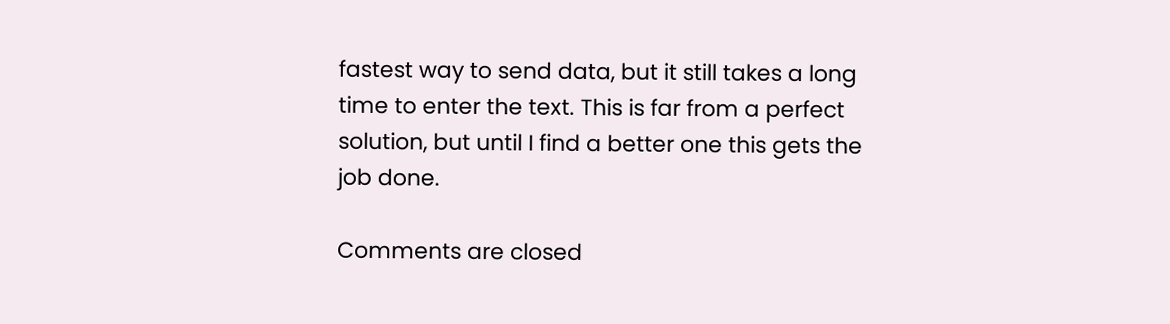fastest way to send data, but it still takes a long time to enter the text. This is far from a perfect solution, but until I find a better one this gets the job done.

Comments are closed